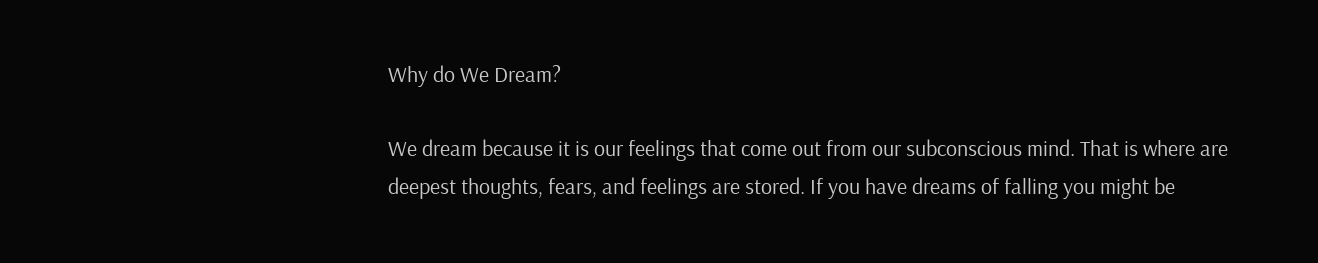Why do We Dream?

We dream because it is our feelings that come out from our subconscious mind. That is where are deepest thoughts, fears, and feelings are stored. If you have dreams of falling you might be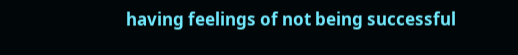having feelings of not being successful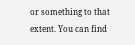or something to that extent. You can find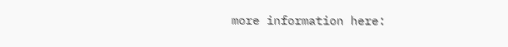more information here: